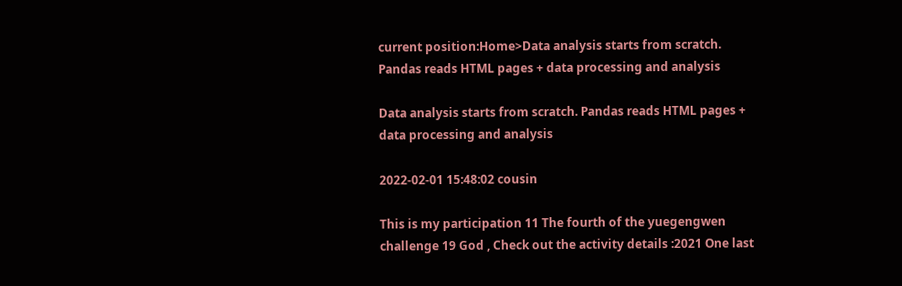current position:Home>Data analysis starts from scratch. Pandas reads HTML pages + data processing and analysis

Data analysis starts from scratch. Pandas reads HTML pages + data processing and analysis

2022-02-01 15:48:02 cousin

This is my participation 11 The fourth of the yuegengwen challenge 19 God , Check out the activity details :2021 One last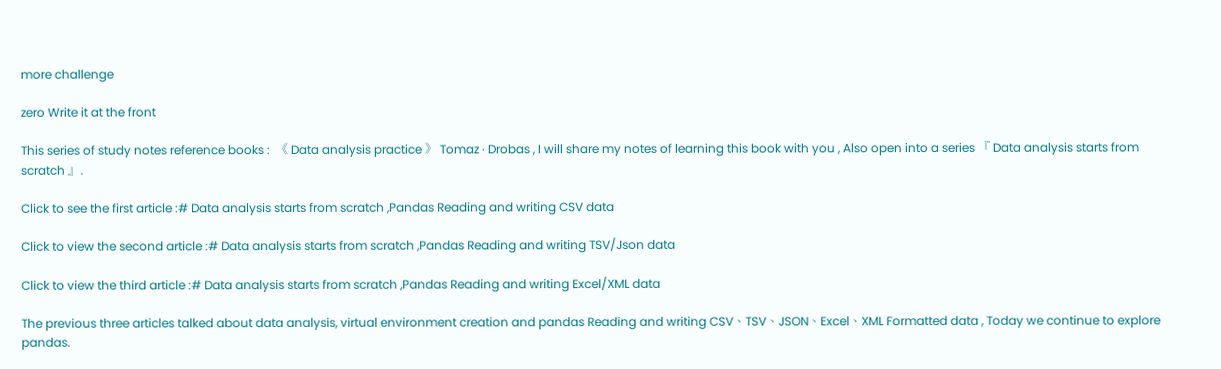more challenge

zero Write it at the front

This series of study notes reference books :  《 Data analysis practice 》 Tomaz · Drobas , I will share my notes of learning this book with you , Also open into a series 『 Data analysis starts from scratch 』.

Click to see the first article :# Data analysis starts from scratch ,Pandas Reading and writing CSV data

Click to view the second article :# Data analysis starts from scratch ,Pandas Reading and writing TSV/Json data

Click to view the third article :# Data analysis starts from scratch ,Pandas Reading and writing Excel/XML data

The previous three articles talked about data analysis, virtual environment creation and pandas Reading and writing CSV、TSV、JSON、Excel、XML Formatted data , Today we continue to explore pandas.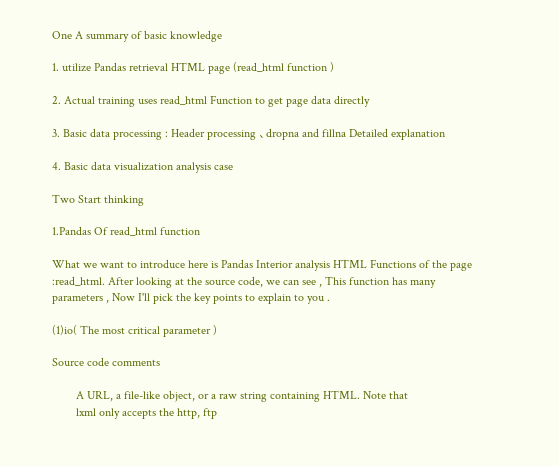One A summary of basic knowledge

1. utilize Pandas retrieval HTML page (read_html function )

2. Actual training uses read_html Function to get page data directly

3. Basic data processing : Header processing 、dropna and fillna Detailed explanation

4. Basic data visualization analysis case

Two Start thinking

1.Pandas Of read_html function

What we want to introduce here is Pandas Interior analysis HTML Functions of the page :read_html. After looking at the source code, we can see , This function has many parameters , Now I'll pick the key points to explain to you .

(1)io( The most critical parameter )

Source code comments

        A URL, a file-like object, or a raw string containing HTML. Note that
        lxml only accepts the http, ftp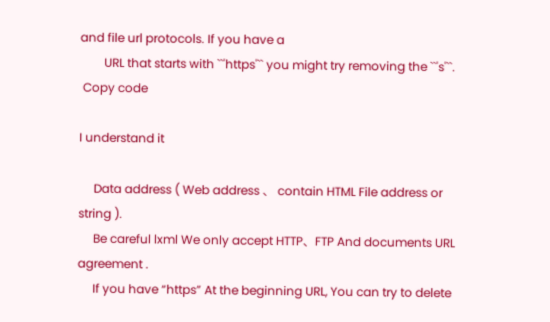and file url protocols. If you have a
        URL that starts with ``'https'`` you might try removing the ``'s'``.
 Copy code

I understand it

     Data address ( Web address 、 contain HTML File address or string ).
     Be careful lxml We only accept HTTP、FTP And documents URL agreement .
     If you have “https” At the beginning URL, You can try to delete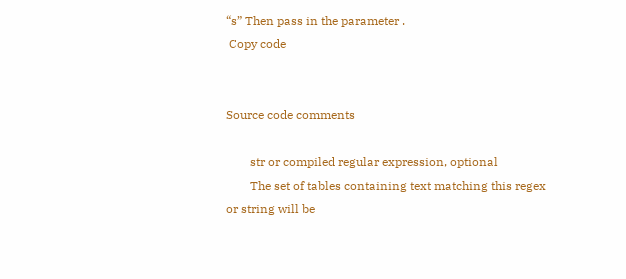“s” Then pass in the parameter .
 Copy code


Source code comments

        str or compiled regular expression, optional
        The set of tables containing text matching this regex or string will be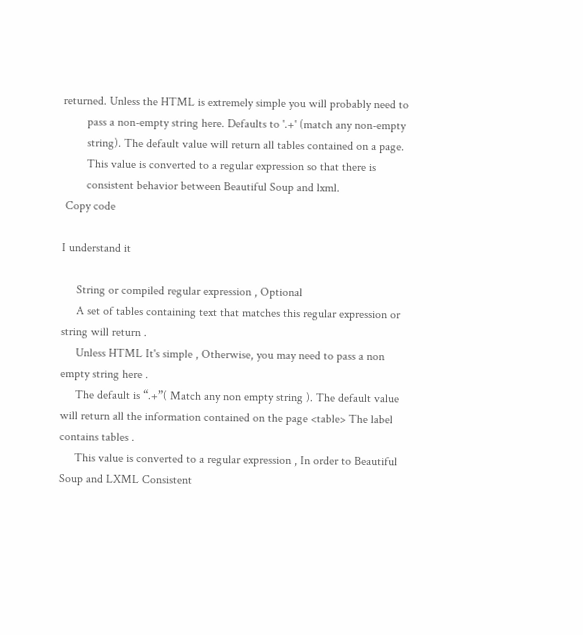returned. Unless the HTML is extremely simple you will probably need to
        pass a non-empty string here. Defaults to '.+' (match any non-empty
        string). The default value will return all tables contained on a page.
        This value is converted to a regular expression so that there is
        consistent behavior between Beautiful Soup and lxml.
 Copy code

I understand it

     String or compiled regular expression , Optional
     A set of tables containing text that matches this regular expression or string will return .
     Unless HTML It's simple , Otherwise, you may need to pass a non empty string here .
     The default is “.+”( Match any non empty string ). The default value will return all the information contained on the page <table> The label contains tables .
     This value is converted to a regular expression , In order to Beautiful Soup and LXML Consistent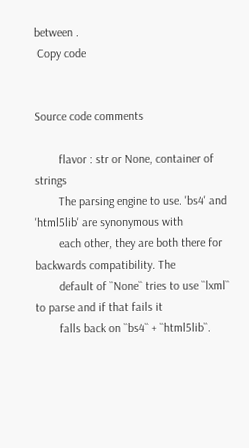between .
 Copy code


Source code comments

        flavor : str or None, container of strings
        The parsing engine to use. 'bs4' and 'html5lib' are synonymous with
        each other, they are both there for backwards compatibility. The
        default of ``None`` tries to use ``lxml`` to parse and if that fails it
        falls back on ``bs4`` + ``html5lib``.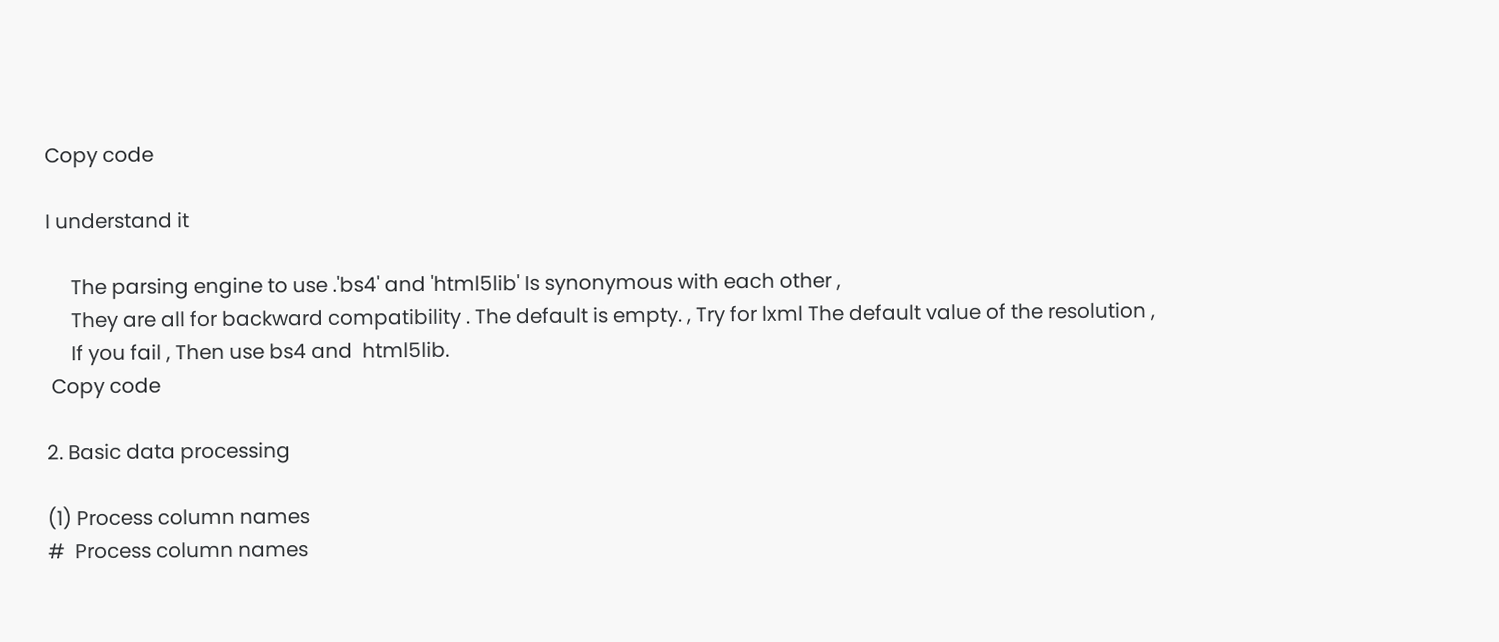Copy code

I understand it

     The parsing engine to use .'bs4' and 'html5lib' Is synonymous with each other ,
     They are all for backward compatibility . The default is empty. , Try for lxml The default value of the resolution ,
     If you fail , Then use bs4 and  html5lib.
 Copy code

2. Basic data processing

(1) Process column names
#  Process column names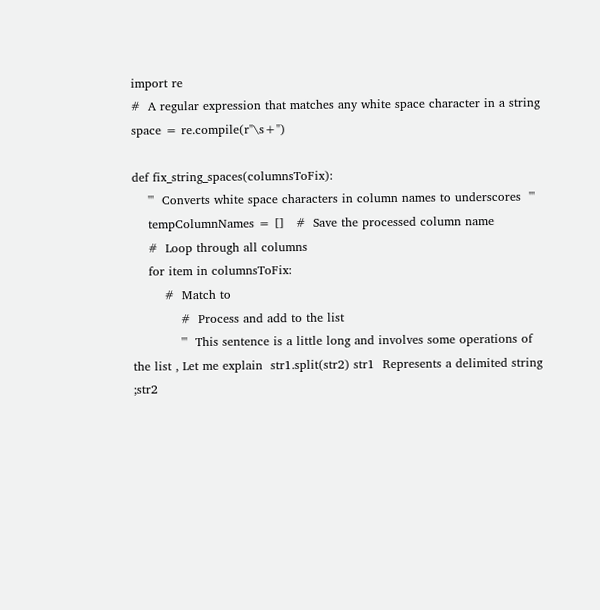import re
#  A regular expression that matches any white space character in a string
space = re.compile(r"\s+")

def fix_string_spaces(columnsToFix):
    '''  Converts white space characters in column names to underscores  '''
    tempColumnNames = []   #  Save the processed column name
    #  Loop through all columns
    for item in columnsToFix:
        #  Match to
            #  Process and add to the list
            '''  This sentence is a little long and involves some operations of the list , Let me explain  str1.split(str2) str1  Represents a delimited string ;str2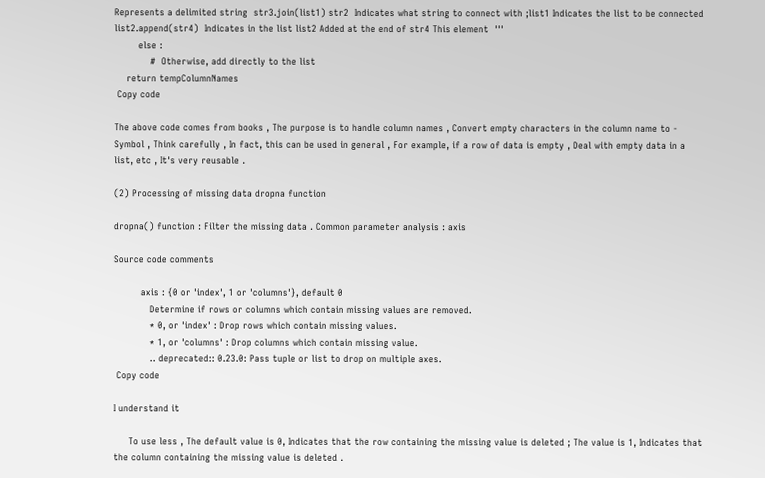Represents a delimited string  str3.join(list1) str2  Indicates what string to connect with ;list1 Indicates the list to be connected  list2.append(str4)  Indicates in the list list2 Added at the end of str4 This element  '''
        else :
            #  Otherwise, add directly to the list
    return tempColumnNames
 Copy code

The above code comes from books , The purpose is to handle column names , Convert empty characters in the column name to - Symbol , Think carefully , In fact, this can be used in general , For example, if a row of data is empty , Deal with empty data in a list, etc , It's very reusable .

(2) Processing of missing data dropna function

dropna() function : Filter the missing data . Common parameter analysis : axis

Source code comments

         axis : {0 or 'index', 1 or 'columns'}, default 0
            Determine if rows or columns which contain missing values are removed.
            * 0, or 'index' : Drop rows which contain missing values.
            * 1, or 'columns' : Drop columns which contain missing value.
            .. deprecated:: 0.23.0: Pass tuple or list to drop on multiple axes.
 Copy code

I understand it

     To use less , The default value is 0, Indicates that the row containing the missing value is deleted ; The value is 1, Indicates that the column containing the missing value is deleted .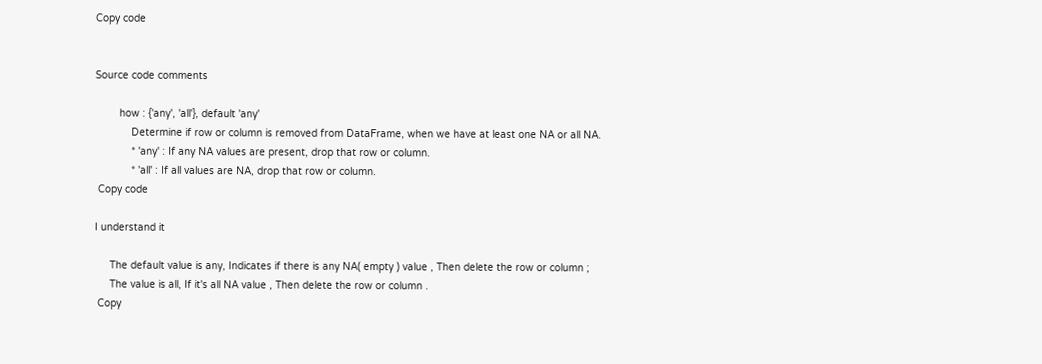Copy code


Source code comments

        how : {'any', 'all'}, default 'any'
            Determine if row or column is removed from DataFrame, when we have at least one NA or all NA.
            * 'any' : If any NA values are present, drop that row or column.
            * 'all' : If all values are NA, drop that row or column.
 Copy code

I understand it

     The default value is any, Indicates if there is any NA( empty ) value , Then delete the row or column ;
     The value is all, If it's all NA value , Then delete the row or column .
 Copy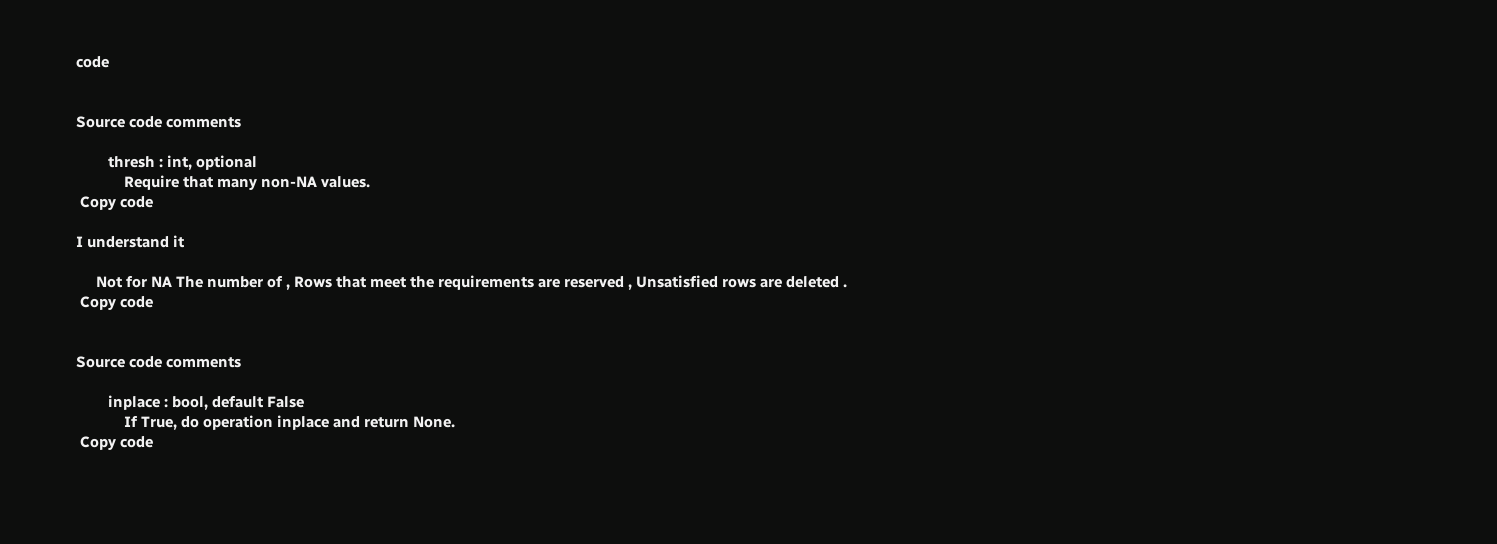code


Source code comments

        thresh : int, optional
            Require that many non-NA values.
 Copy code

I understand it

     Not for NA The number of , Rows that meet the requirements are reserved , Unsatisfied rows are deleted .
 Copy code


Source code comments

        inplace : bool, default False
            If True, do operation inplace and return None.
 Copy code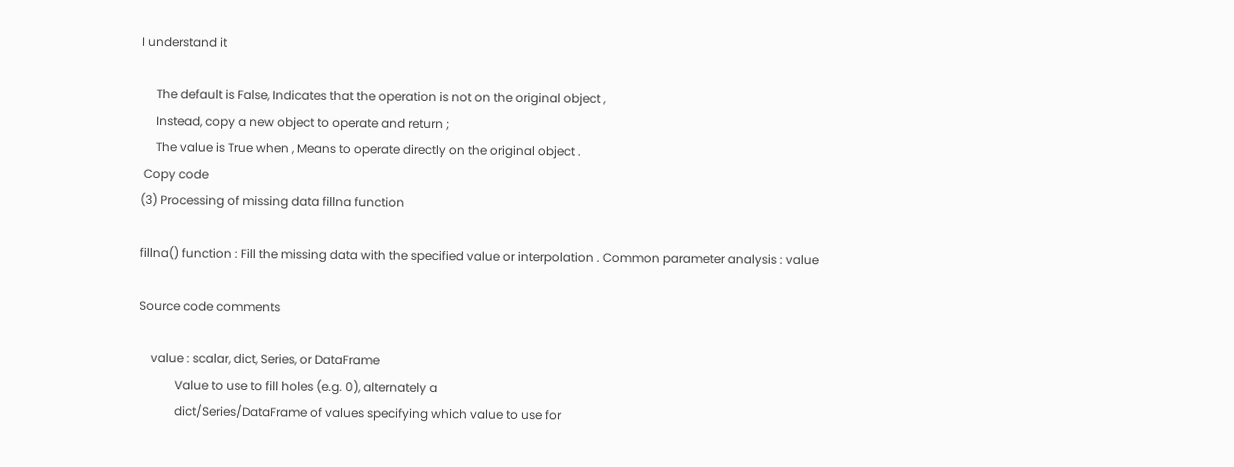I understand it

     The default is False, Indicates that the operation is not on the original object ,
     Instead, copy a new object to operate and return ;
     The value is True when , Means to operate directly on the original object .
 Copy code
(3) Processing of missing data fillna function

fillna() function : Fill the missing data with the specified value or interpolation . Common parameter analysis : value

Source code comments

    value : scalar, dict, Series, or DataFrame
            Value to use to fill holes (e.g. 0), alternately a
            dict/Series/DataFrame of values specifying which value to use for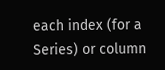each index (for a Series) or column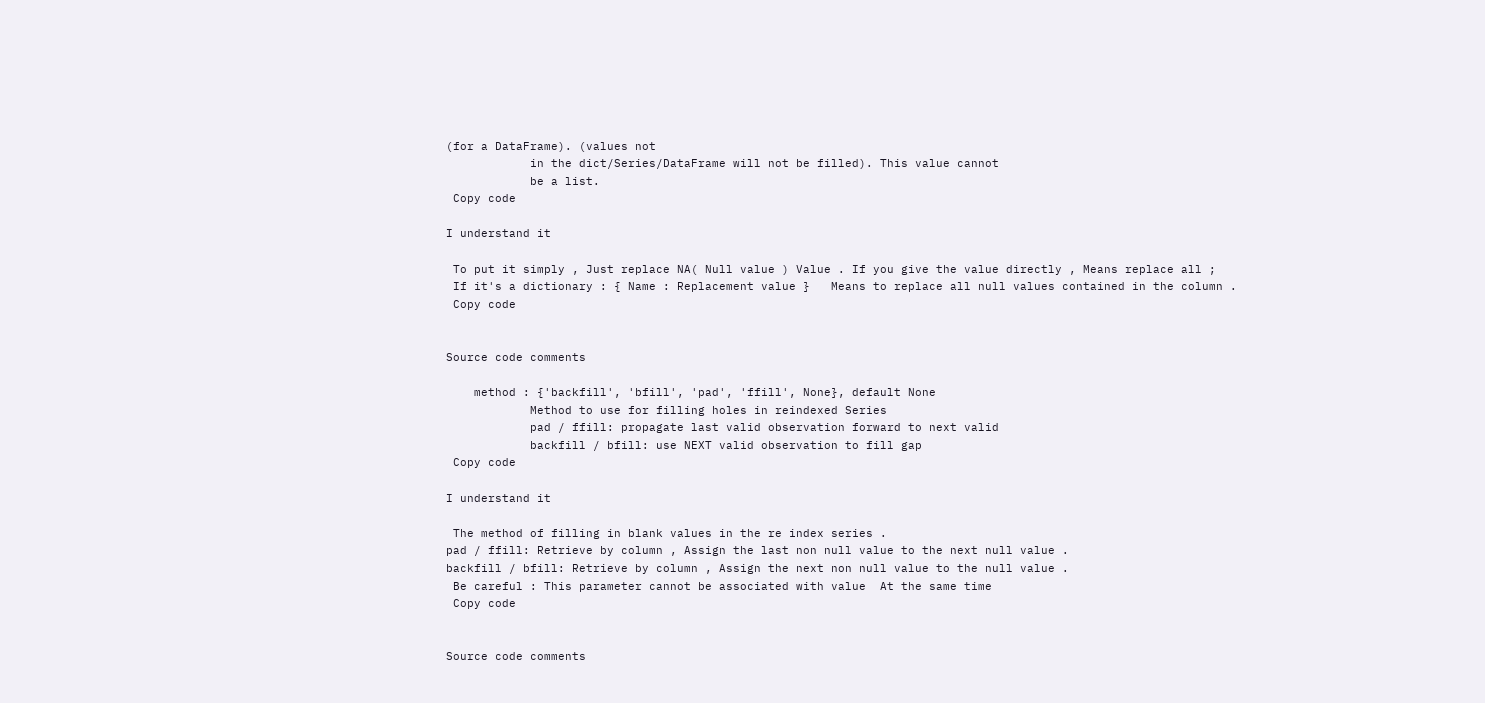(for a DataFrame). (values not
            in the dict/Series/DataFrame will not be filled). This value cannot
            be a list.
 Copy code

I understand it

 To put it simply , Just replace NA( Null value ) Value . If you give the value directly , Means replace all ;
 If it's a dictionary : { Name : Replacement value }   Means to replace all null values contained in the column .
 Copy code


Source code comments

    method : {'backfill', 'bfill', 'pad', 'ffill', None}, default None
            Method to use for filling holes in reindexed Series
            pad / ffill: propagate last valid observation forward to next valid
            backfill / bfill: use NEXT valid observation to fill gap
 Copy code

I understand it

 The method of filling in blank values in the re index series .
pad / ffill: Retrieve by column , Assign the last non null value to the next null value .
backfill / bfill: Retrieve by column , Assign the next non null value to the null value .
 Be careful : This parameter cannot be associated with value  At the same time
 Copy code


Source code comments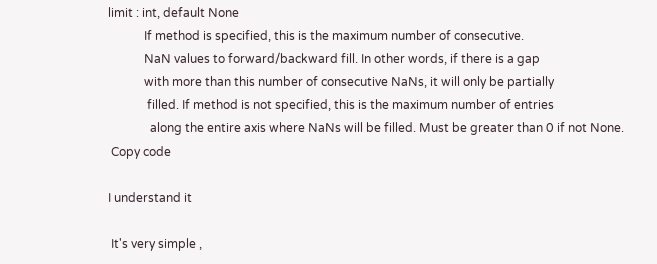limit : int, default None
            If method is specified, this is the maximum number of consecutive.
            NaN values to forward/backward fill. In other words, if there is a gap
            with more than this number of consecutive NaNs, it will only be partially
             filled. If method is not specified, this is the maximum number of entries
              along the entire axis where NaNs will be filled. Must be greater than 0 if not None.
 Copy code

I understand it

 It's very simple ,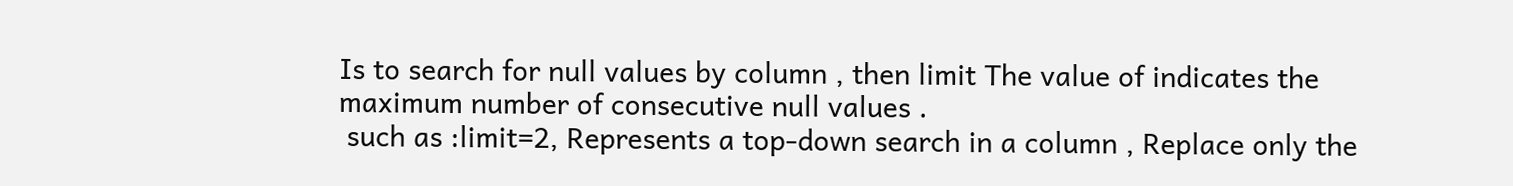Is to search for null values by column , then limit The value of indicates the maximum number of consecutive null values .
 such as :limit=2, Represents a top-down search in a column , Replace only the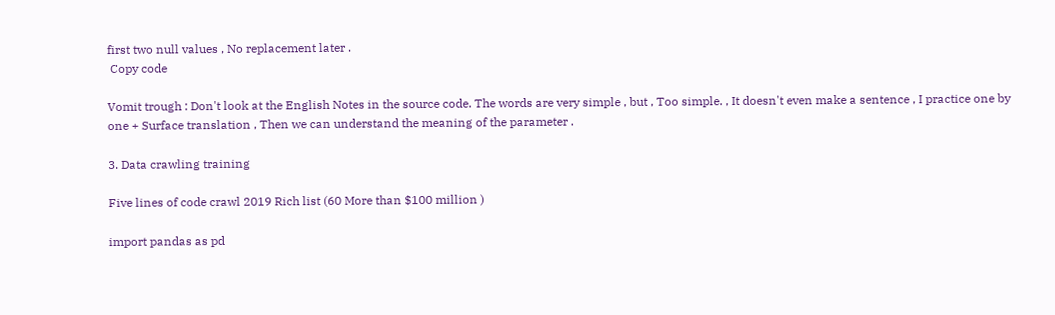first two null values , No replacement later .
 Copy code

Vomit trough : Don't look at the English Notes in the source code. The words are very simple , but , Too simple. , It doesn't even make a sentence , I practice one by one + Surface translation , Then we can understand the meaning of the parameter .

3. Data crawling training

Five lines of code crawl 2019 Rich list (60 More than $100 million )

import pandas as pd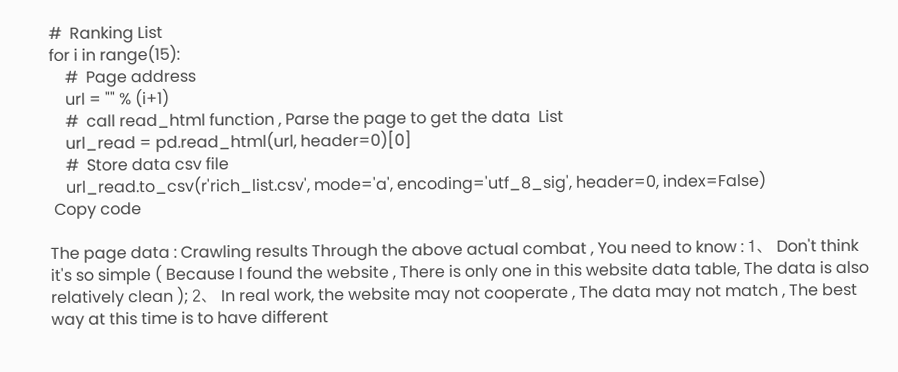#  Ranking List
for i in range(15):
    #  Page address
    url = "" % (i+1)
    #  call read_html function , Parse the page to get the data  List
    url_read = pd.read_html(url, header=0)[0]
    #  Store data csv file
    url_read.to_csv(r'rich_list.csv', mode='a', encoding='utf_8_sig', header=0, index=False)
 Copy code

The page data : Crawling results Through the above actual combat , You need to know : 1、 Don't think it's so simple ( Because I found the website , There is only one in this website data table, The data is also relatively clean ); 2、 In real work, the website may not cooperate , The data may not match , The best way at this time is to have different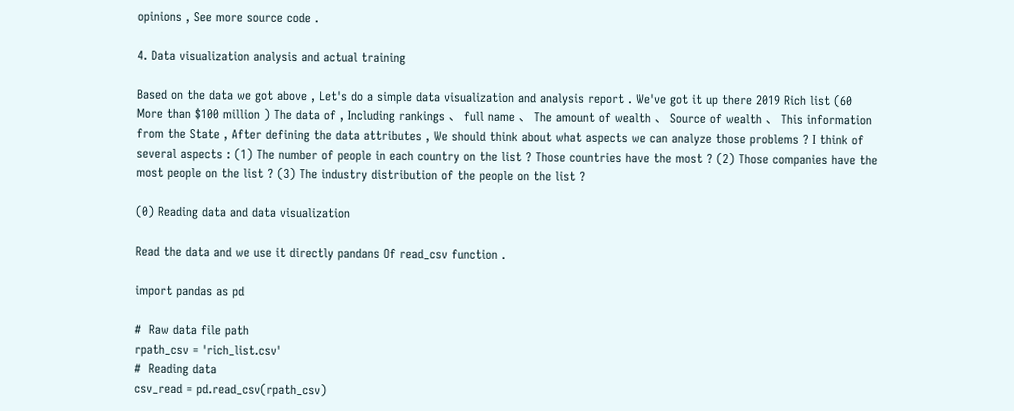opinions , See more source code .

4. Data visualization analysis and actual training

Based on the data we got above , Let's do a simple data visualization and analysis report . We've got it up there 2019 Rich list (60 More than $100 million ) The data of , Including rankings 、 full name 、 The amount of wealth 、 Source of wealth 、 This information from the State , After defining the data attributes , We should think about what aspects we can analyze those problems ? I think of several aspects : (1) The number of people in each country on the list ? Those countries have the most ? (2) Those companies have the most people on the list ? (3) The industry distribution of the people on the list ?

(0) Reading data and data visualization

Read the data and we use it directly pandans Of read_csv function .

import pandas as pd

#  Raw data file path
rpath_csv = 'rich_list.csv'
#  Reading data
csv_read = pd.read_csv(rpath_csv)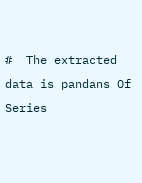#  The extracted data is pandans Of Series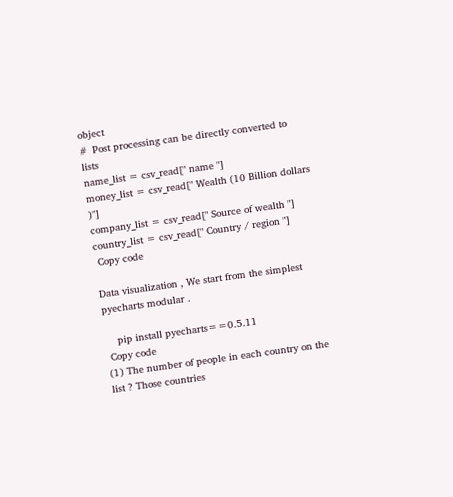object
#  Post processing can be directly converted to lists
name_list = csv_read[" name "]
money_list = csv_read[" Wealth (10 Billion dollars )"]
company_list = csv_read[" Source of wealth "]
country_list = csv_read[" Country / region "]
 Copy code

Data visualization , We start from the simplest pyecharts modular .

    pip install pyecharts==0.5.11
 Copy code
(1) The number of people in each country on the list ? Those countries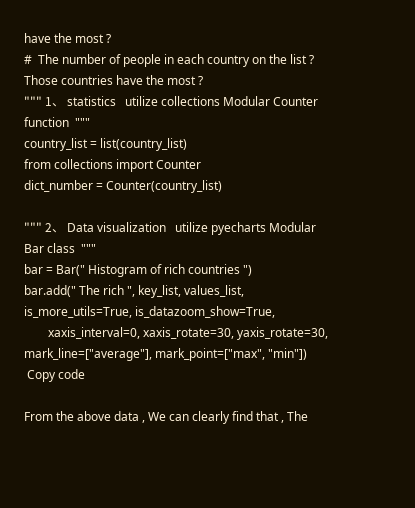have the most ?
#  The number of people in each country on the list ? Those countries have the most ?
""" 1、 statistics   utilize collections Modular Counter function  """
country_list = list(country_list)
from collections import Counter
dict_number = Counter(country_list)

""" 2、 Data visualization   utilize pyecharts Modular Bar class  """
bar = Bar(" Histogram of rich countries ")
bar.add(" The rich ", key_list, values_list, is_more_utils=True, is_datazoom_show=True,
        xaxis_interval=0, xaxis_rotate=30, yaxis_rotate=30, mark_line=["average"], mark_point=["max", "min"])
 Copy code

From the above data , We can clearly find that , The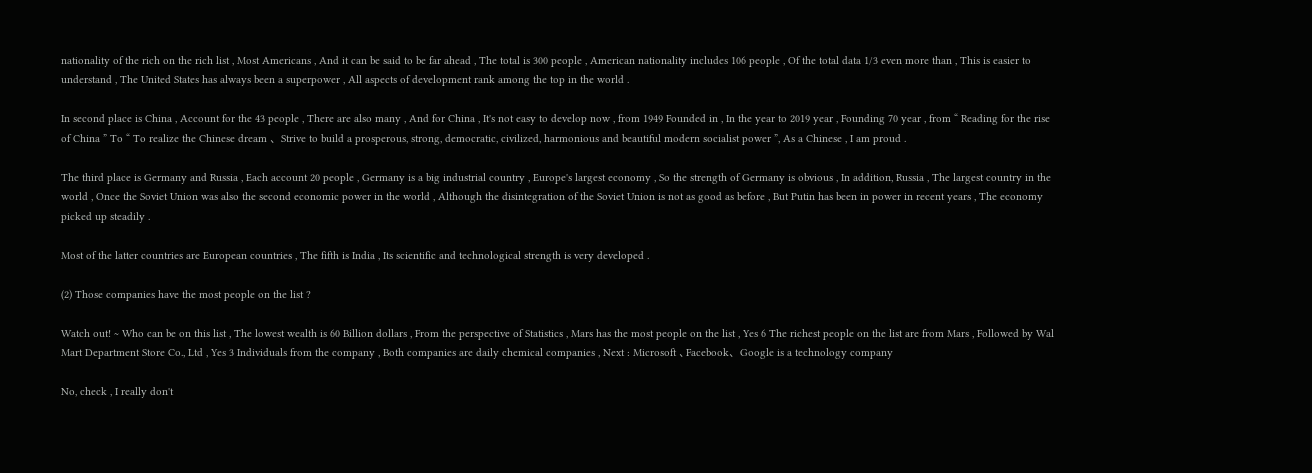nationality of the rich on the rich list , Most Americans , And it can be said to be far ahead , The total is 300 people , American nationality includes 106 people , Of the total data 1/3 even more than , This is easier to understand , The United States has always been a superpower , All aspects of development rank among the top in the world .

In second place is China , Account for the 43 people , There are also many , And for China , It's not easy to develop now , from 1949 Founded in , In the year to 2019 year , Founding 70 year , from “ Reading for the rise of China ” To “ To realize the Chinese dream 、 Strive to build a prosperous, strong, democratic, civilized, harmonious and beautiful modern socialist power ”, As a Chinese , I am proud .

The third place is Germany and Russia , Each account 20 people , Germany is a big industrial country , Europe's largest economy , So the strength of Germany is obvious , In addition, Russia , The largest country in the world , Once the Soviet Union was also the second economic power in the world , Although the disintegration of the Soviet Union is not as good as before , But Putin has been in power in recent years , The economy picked up steadily .

Most of the latter countries are European countries , The fifth is India , Its scientific and technological strength is very developed .

(2) Those companies have the most people on the list ?

Watch out! ~ Who can be on this list , The lowest wealth is 60 Billion dollars , From the perspective of Statistics , Mars has the most people on the list , Yes 6 The richest people on the list are from Mars , Followed by Wal Mart Department Store Co., Ltd , Yes 3 Individuals from the company , Both companies are daily chemical companies , Next : Microsoft 、Facebook、 Google is a technology company

No, check , I really don't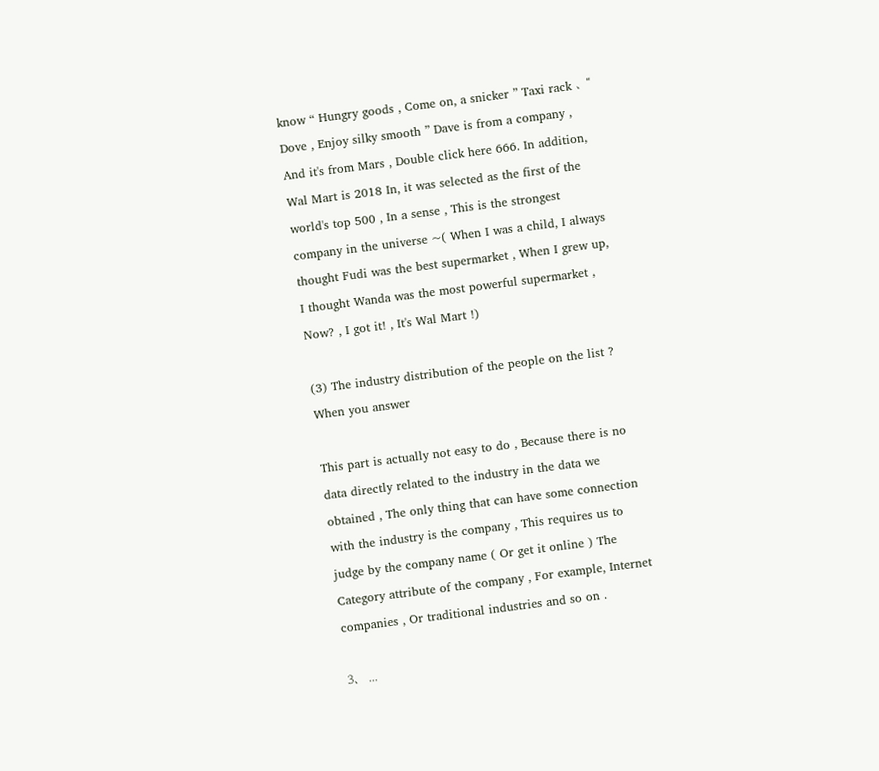know “ Hungry goods , Come on, a snicker ” Taxi rack 、“ Dove , Enjoy silky smooth ” Dave is from a company , And it's from Mars , Double click here 666. In addition, Wal Mart is 2018 In, it was selected as the first of the world's top 500 , In a sense , This is the strongest company in the universe ~( When I was a child, I always thought Fudi was the best supermarket , When I grew up, I thought Wanda was the most powerful supermarket , Now? , I got it! , It's Wal Mart !)

(3) The industry distribution of the people on the list ? When you answer

This part is actually not easy to do , Because there is no data directly related to the industry in the data we obtained , The only thing that can have some connection with the industry is the company , This requires us to judge by the company name ( Or get it online ) The Category attribute of the company , For example, Internet companies , Or traditional industries and so on .

3、 ...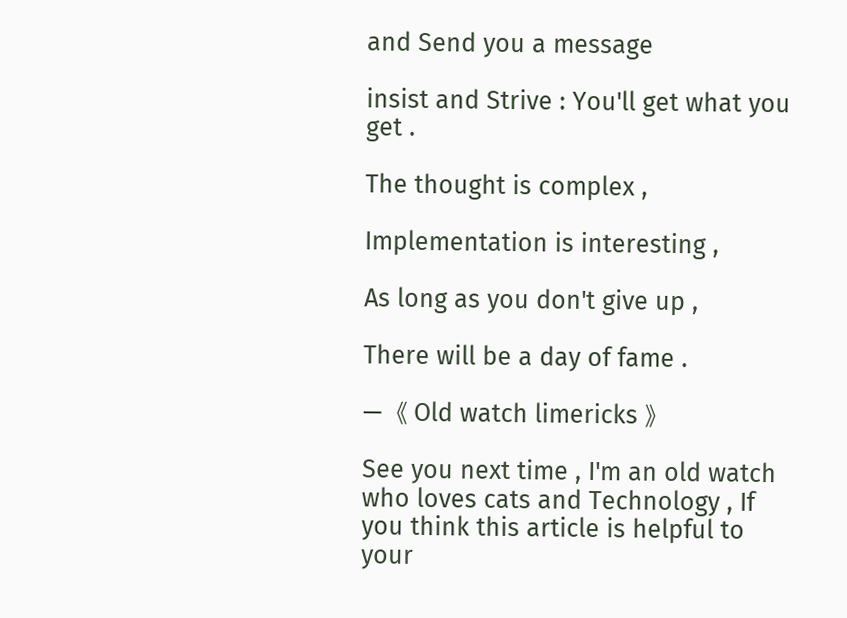and Send you a message

insist and Strive : You'll get what you get .

The thought is complex ,

Implementation is interesting ,

As long as you don't give up ,

There will be a day of fame .

—《 Old watch limericks 》

See you next time , I'm an old watch who loves cats and Technology , If you think this article is helpful to your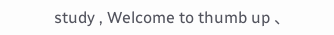study , Welcome to thumb up 、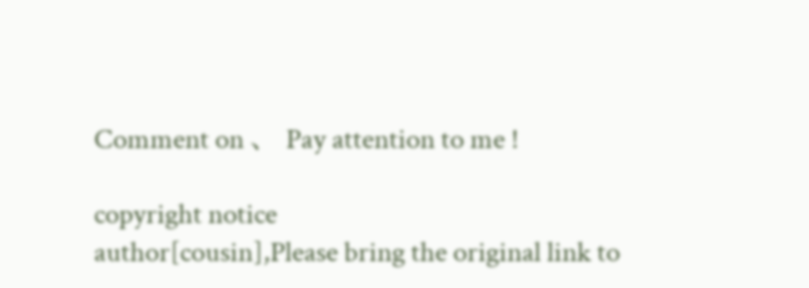Comment on 、 Pay attention to me !

copyright notice
author[cousin],Please bring the original link to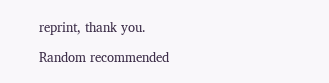reprint, thank you.

Random recommended